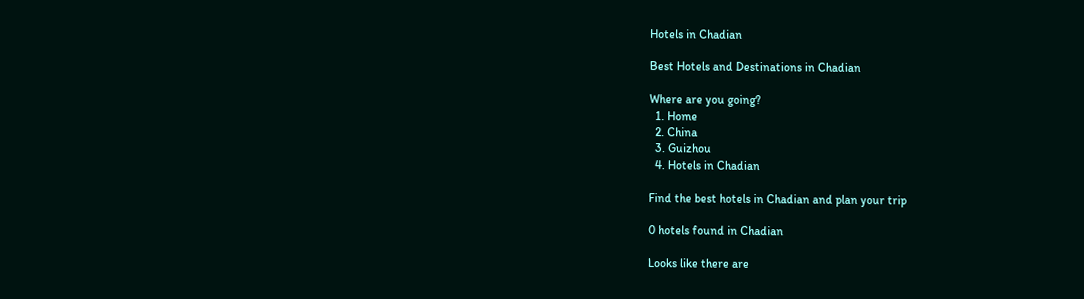Hotels in Chadian

Best Hotels and Destinations in Chadian

Where are you going?
  1. Home
  2. China
  3. Guizhou
  4. Hotels in Chadian

Find the best hotels in Chadian and plan your trip

0 hotels found in Chadian

Looks like there are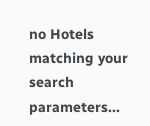no Hotels matching your search parameters...